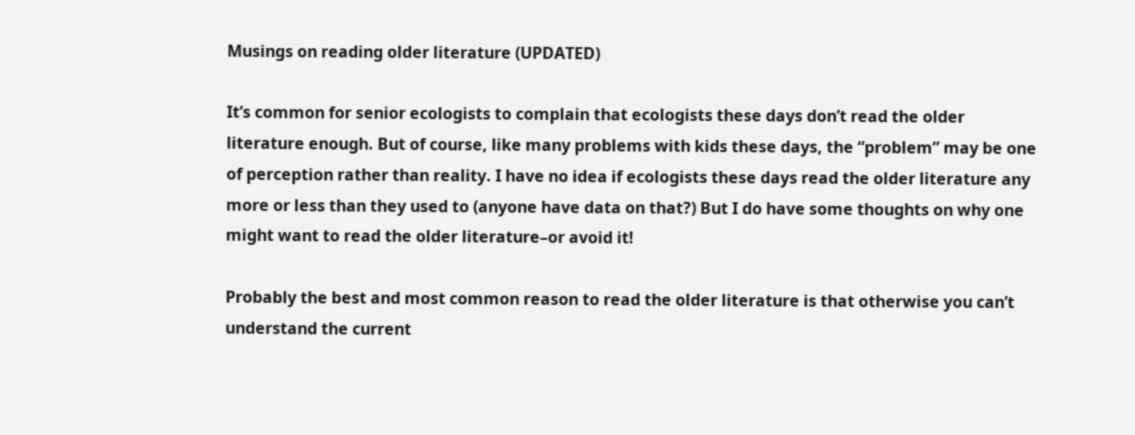Musings on reading older literature (UPDATED)

It’s common for senior ecologists to complain that ecologists these days don’t read the older literature enough. But of course, like many problems with kids these days, the “problem” may be one of perception rather than reality. I have no idea if ecologists these days read the older literature any more or less than they used to (anyone have data on that?) But I do have some thoughts on why one might want to read the older literature–or avoid it!

Probably the best and most common reason to read the older literature is that otherwise you can’t understand the current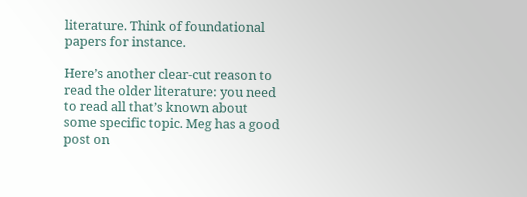literature. Think of foundational papers for instance.

Here’s another clear-cut reason to read the older literature: you need to read all that’s known about some specific topic. Meg has a good post on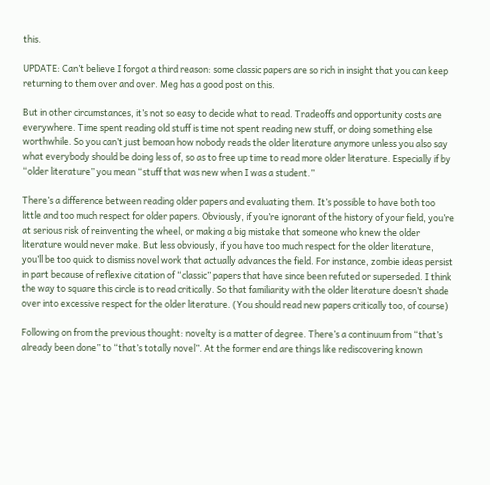this.

UPDATE: Can’t believe I forgot a third reason: some classic papers are so rich in insight that you can keep returning to them over and over. Meg has a good post on this.

But in other circumstances, it’s not so easy to decide what to read. Tradeoffs and opportunity costs are everywhere. Time spent reading old stuff is time not spent reading new stuff, or doing something else worthwhile. So you can’t just bemoan how nobody reads the older literature anymore unless you also say what everybody should be doing less of, so as to free up time to read more older literature. Especially if by “older literature” you mean “stuff that was new when I was a student.”

There’s a difference between reading older papers and evaluating them. It’s possible to have both too little and too much respect for older papers. Obviously, if you’re ignorant of the history of your field, you’re at serious risk of reinventing the wheel, or making a big mistake that someone who knew the older literature would never make. But less obviously, if you have too much respect for the older literature, you’ll be too quick to dismiss novel work that actually advances the field. For instance, zombie ideas persist in part because of reflexive citation of “classic” papers that have since been refuted or superseded. I think the way to square this circle is to read critically. So that familiarity with the older literature doesn’t shade over into excessive respect for the older literature. (You should read new papers critically too, of course)

Following on from the previous thought: novelty is a matter of degree. There’s a continuum from “that’s already been done” to “that’s totally novel”. At the former end are things like rediscovering known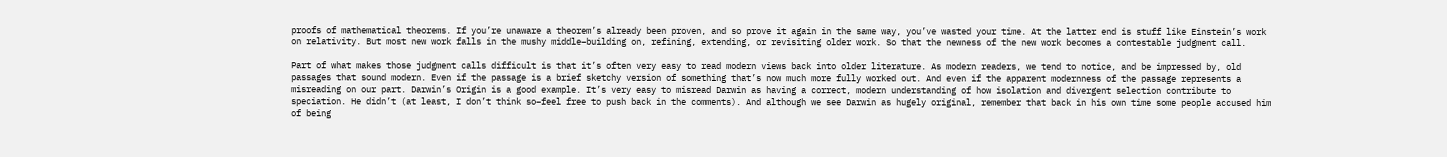proofs of mathematical theorems. If you’re unaware a theorem’s already been proven, and so prove it again in the same way, you’ve wasted your time. At the latter end is stuff like Einstein’s work on relativity. But most new work falls in the mushy middle–building on, refining, extending, or revisiting older work. So that the newness of the new work becomes a contestable judgment call.

Part of what makes those judgment calls difficult is that it’s often very easy to read modern views back into older literature. As modern readers, we tend to notice, and be impressed by, old passages that sound modern. Even if the passage is a brief sketchy version of something that’s now much more fully worked out. And even if the apparent modernness of the passage represents a misreading on our part. Darwin’s Origin is a good example. It’s very easy to misread Darwin as having a correct, modern understanding of how isolation and divergent selection contribute to speciation. He didn’t (at least, I don’t think so–feel free to push back in the comments). And although we see Darwin as hugely original, remember that back in his own time some people accused him of being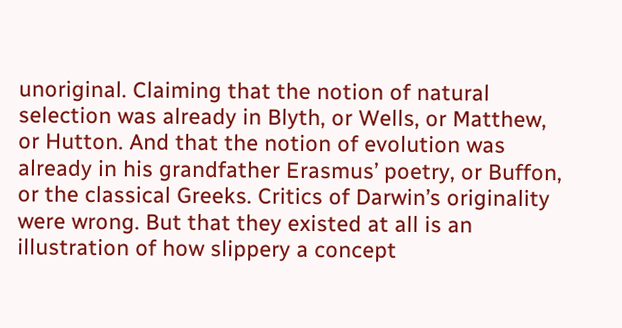unoriginal. Claiming that the notion of natural selection was already in Blyth, or Wells, or Matthew, or Hutton. And that the notion of evolution was already in his grandfather Erasmus’ poetry, or Buffon, or the classical Greeks. Critics of Darwin’s originality were wrong. But that they existed at all is an illustration of how slippery a concept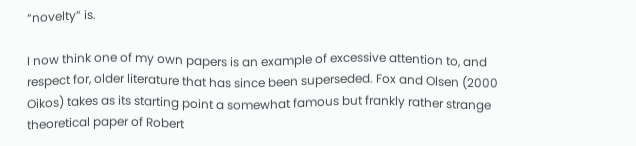“novelty” is.

I now think one of my own papers is an example of excessive attention to, and respect for, older literature that has since been superseded. Fox and Olsen (2000 Oikos) takes as its starting point a somewhat famous but frankly rather strange theoretical paper of Robert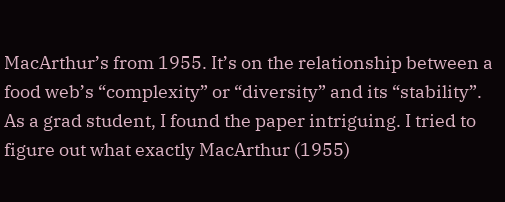MacArthur’s from 1955. It’s on the relationship between a food web’s “complexity” or “diversity” and its “stability”. As a grad student, I found the paper intriguing. I tried to figure out what exactly MacArthur (1955)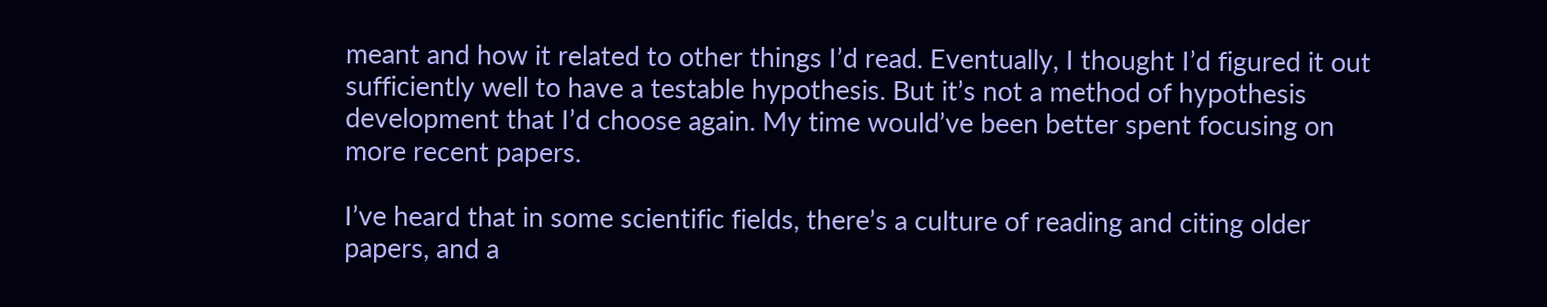meant and how it related to other things I’d read. Eventually, I thought I’d figured it out sufficiently well to have a testable hypothesis. But it’s not a method of hypothesis development that I’d choose again. My time would’ve been better spent focusing on more recent papers.

I’ve heard that in some scientific fields, there’s a culture of reading and citing older papers, and a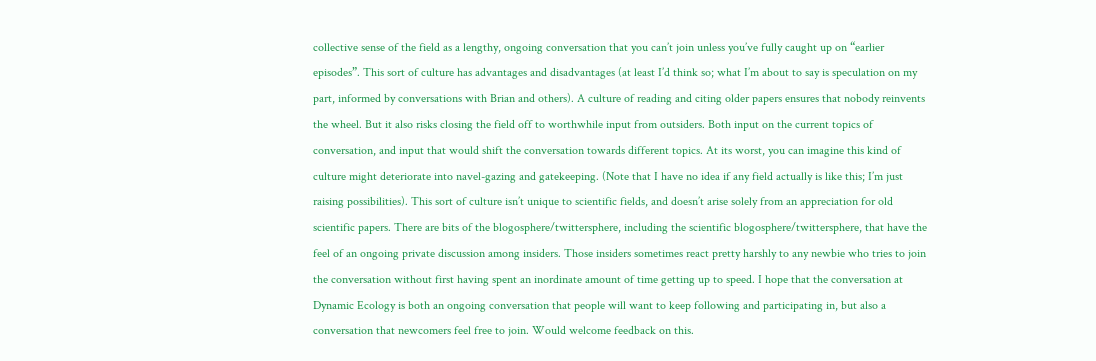collective sense of the field as a lengthy, ongoing conversation that you can’t join unless you’ve fully caught up on “earlier episodes”. This sort of culture has advantages and disadvantages (at least I’d think so; what I’m about to say is speculation on my part, informed by conversations with Brian and others). A culture of reading and citing older papers ensures that nobody reinvents the wheel. But it also risks closing the field off to worthwhile input from outsiders. Both input on the current topics of conversation, and input that would shift the conversation towards different topics. At its worst, you can imagine this kind of culture might deteriorate into navel-gazing and gatekeeping. (Note that I have no idea if any field actually is like this; I’m just raising possibilities). This sort of culture isn’t unique to scientific fields, and doesn’t arise solely from an appreciation for old scientific papers. There are bits of the blogosphere/twittersphere, including the scientific blogosphere/twittersphere, that have the feel of an ongoing private discussion among insiders. Those insiders sometimes react pretty harshly to any newbie who tries to join the conversation without first having spent an inordinate amount of time getting up to speed. I hope that the conversation at Dynamic Ecology is both an ongoing conversation that people will want to keep following and participating in, but also a conversation that newcomers feel free to join. Would welcome feedback on this.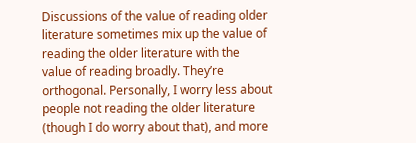Discussions of the value of reading older literature sometimes mix up the value of reading the older literature with the value of reading broadly. They’re orthogonal. Personally, I worry less about people not reading the older literature (though I do worry about that), and more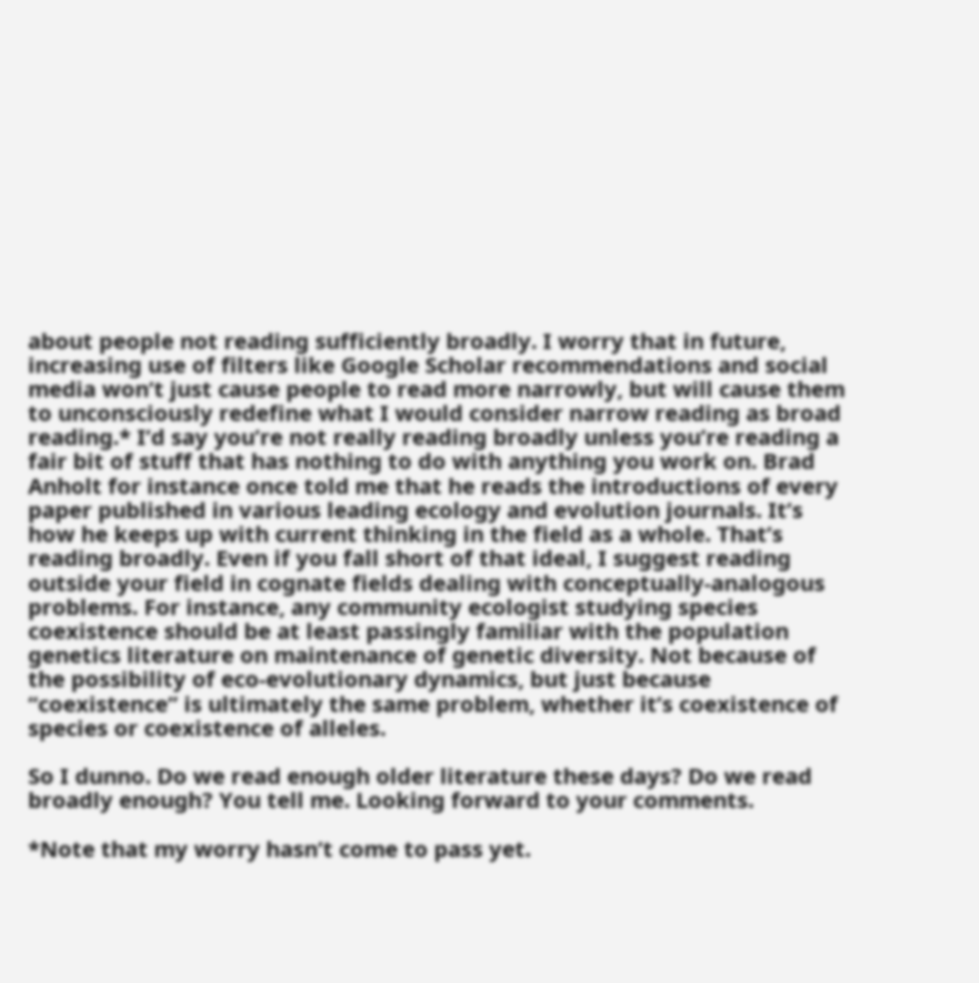about people not reading sufficiently broadly. I worry that in future, increasing use of filters like Google Scholar recommendations and social media won’t just cause people to read more narrowly, but will cause them to unconsciously redefine what I would consider narrow reading as broad reading.* I’d say you’re not really reading broadly unless you’re reading a fair bit of stuff that has nothing to do with anything you work on. Brad Anholt for instance once told me that he reads the introductions of every paper published in various leading ecology and evolution journals. It’s how he keeps up with current thinking in the field as a whole. That’s reading broadly. Even if you fall short of that ideal, I suggest reading outside your field in cognate fields dealing with conceptually-analogous problems. For instance, any community ecologist studying species coexistence should be at least passingly familiar with the population genetics literature on maintenance of genetic diversity. Not because of the possibility of eco-evolutionary dynamics, but just because “coexistence” is ultimately the same problem, whether it’s coexistence of species or coexistence of alleles.

So I dunno. Do we read enough older literature these days? Do we read broadly enough? You tell me. Looking forward to your comments.

*Note that my worry hasn’t come to pass yet.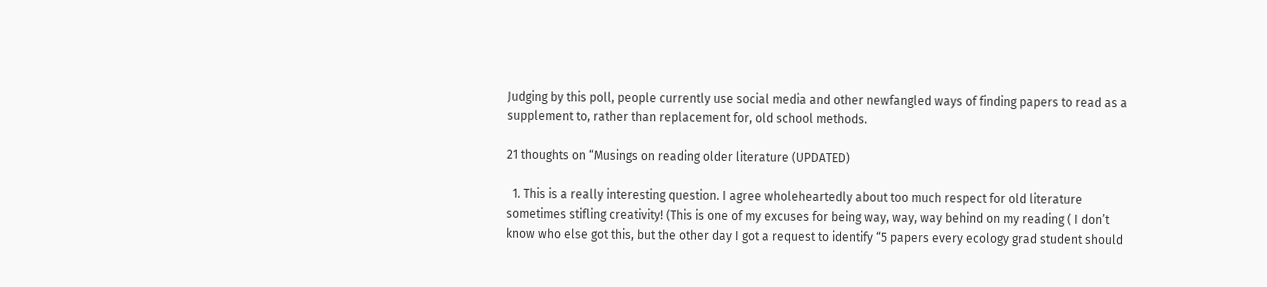Judging by this poll, people currently use social media and other newfangled ways of finding papers to read as a supplement to, rather than replacement for, old school methods.

21 thoughts on “Musings on reading older literature (UPDATED)

  1. This is a really interesting question. I agree wholeheartedly about too much respect for old literature sometimes stifling creativity! (This is one of my excuses for being way, way, way behind on my reading ( I don’t know who else got this, but the other day I got a request to identify “5 papers every ecology grad student should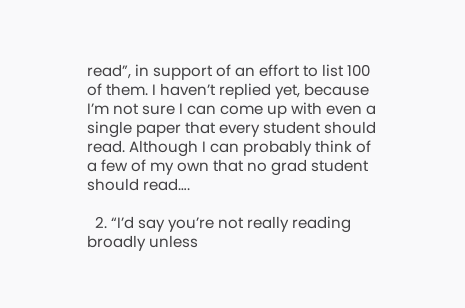read”, in support of an effort to list 100 of them. I haven’t replied yet, because I’m not sure I can come up with even a single paper that every student should read. Although I can probably think of a few of my own that no grad student should read….

  2. “I’d say you’re not really reading broadly unless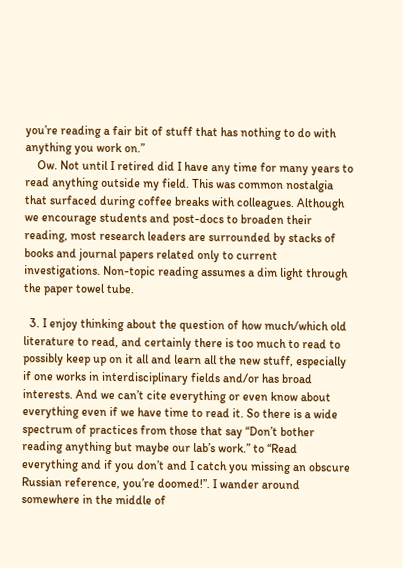you’re reading a fair bit of stuff that has nothing to do with anything you work on.”
    Ow. Not until I retired did I have any time for many years to read anything outside my field. This was common nostalgia that surfaced during coffee breaks with colleagues. Although we encourage students and post-docs to broaden their reading, most research leaders are surrounded by stacks of books and journal papers related only to current investigations. Non-topic reading assumes a dim light through the paper towel tube.

  3. I enjoy thinking about the question of how much/which old literature to read, and certainly there is too much to read to possibly keep up on it all and learn all the new stuff, especially if one works in interdisciplinary fields and/or has broad interests. And we can’t cite everything or even know about everything even if we have time to read it. So there is a wide spectrum of practices from those that say “Don’t bother reading anything but maybe our lab’s work.” to “Read everything and if you don’t and I catch you missing an obscure Russian reference, you’re doomed!”. I wander around somewhere in the middle of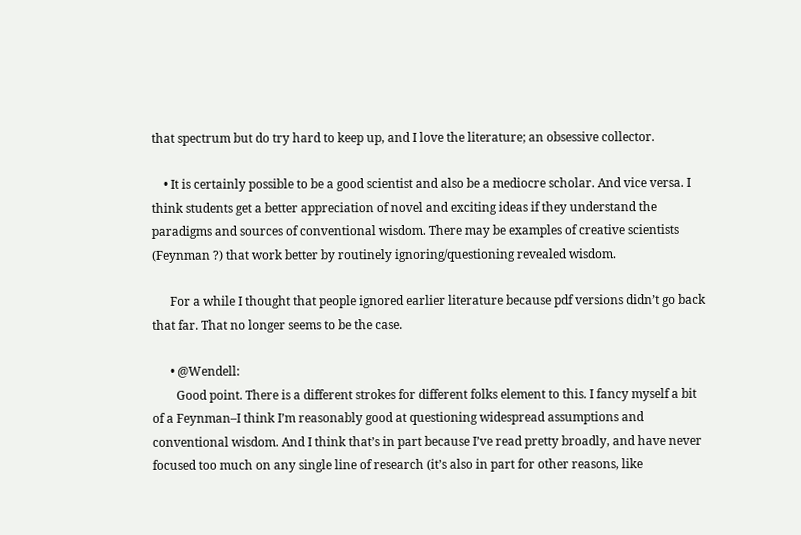that spectrum but do try hard to keep up, and I love the literature; an obsessive collector.

    • It is certainly possible to be a good scientist and also be a mediocre scholar. And vice versa. I think students get a better appreciation of novel and exciting ideas if they understand the paradigms and sources of conventional wisdom. There may be examples of creative scientists (Feynman ?) that work better by routinely ignoring/questioning revealed wisdom.

      For a while I thought that people ignored earlier literature because pdf versions didn’t go back that far. That no longer seems to be the case.

      • @Wendell:
        Good point. There is a different strokes for different folks element to this. I fancy myself a bit of a Feynman–I think I’m reasonably good at questioning widespread assumptions and conventional wisdom. And I think that’s in part because I’ve read pretty broadly, and have never focused too much on any single line of research (it’s also in part for other reasons, like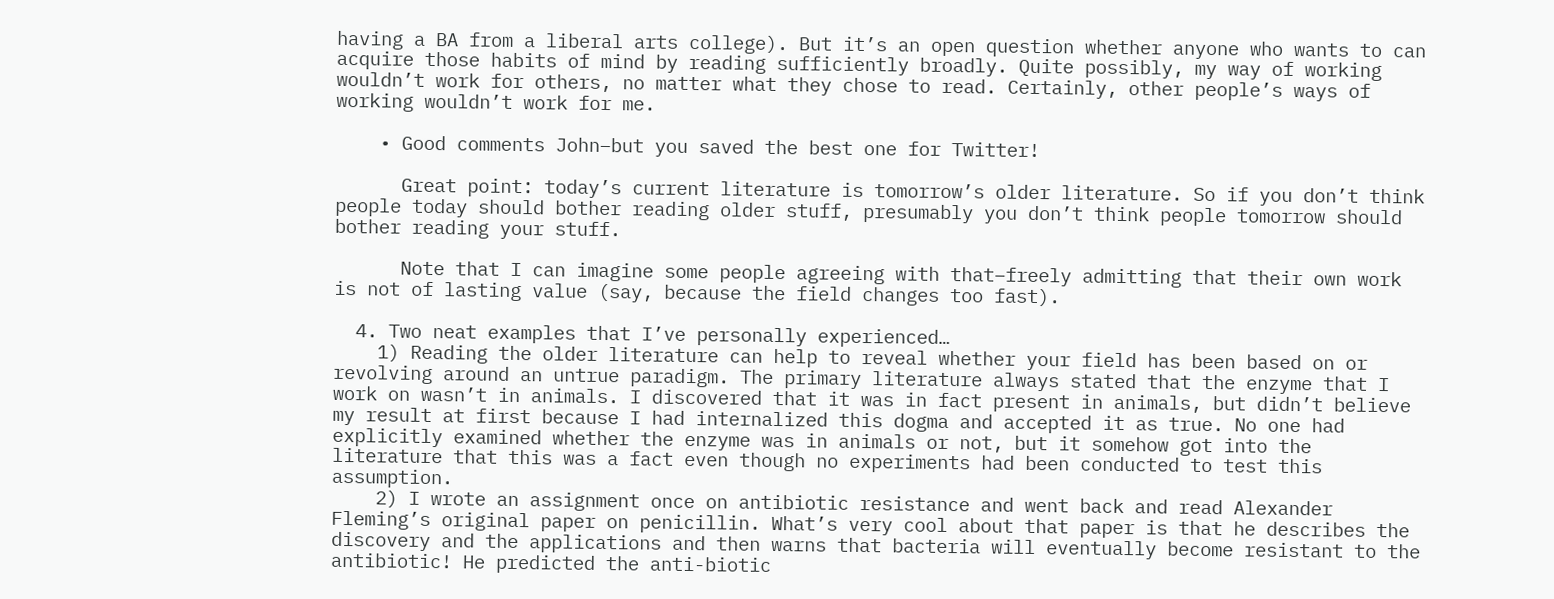having a BA from a liberal arts college). But it’s an open question whether anyone who wants to can acquire those habits of mind by reading sufficiently broadly. Quite possibly, my way of working wouldn’t work for others, no matter what they chose to read. Certainly, other people’s ways of working wouldn’t work for me.

    • Good comments John–but you saved the best one for Twitter!

      Great point: today’s current literature is tomorrow’s older literature. So if you don’t think people today should bother reading older stuff, presumably you don’t think people tomorrow should bother reading your stuff.

      Note that I can imagine some people agreeing with that–freely admitting that their own work is not of lasting value (say, because the field changes too fast).

  4. Two neat examples that I’ve personally experienced…
    1) Reading the older literature can help to reveal whether your field has been based on or revolving around an untrue paradigm. The primary literature always stated that the enzyme that I work on wasn’t in animals. I discovered that it was in fact present in animals, but didn’t believe my result at first because I had internalized this dogma and accepted it as true. No one had explicitly examined whether the enzyme was in animals or not, but it somehow got into the literature that this was a fact even though no experiments had been conducted to test this assumption.
    2) I wrote an assignment once on antibiotic resistance and went back and read Alexander Fleming’s original paper on penicillin. What’s very cool about that paper is that he describes the discovery and the applications and then warns that bacteria will eventually become resistant to the antibiotic! He predicted the anti-biotic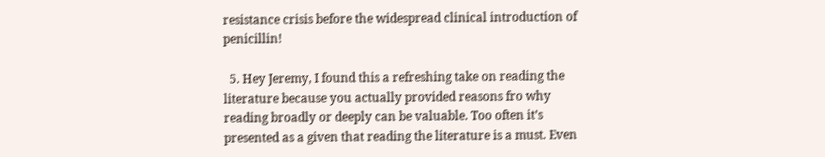resistance crisis before the widespread clinical introduction of penicillin!

  5. Hey Jeremy, I found this a refreshing take on reading the literature because you actually provided reasons fro why reading broadly or deeply can be valuable. Too often it’s presented as a given that reading the literature is a must. Even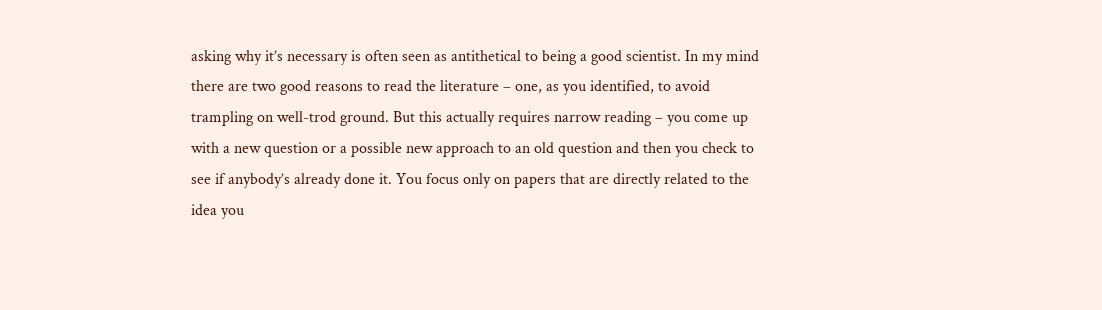asking why it’s necessary is often seen as antithetical to being a good scientist. In my mind there are two good reasons to read the literature – one, as you identified, to avoid trampling on well-trod ground. But this actually requires narrow reading – you come up with a new question or a possible new approach to an old question and then you check to see if anybody’s already done it. You focus only on papers that are directly related to the idea you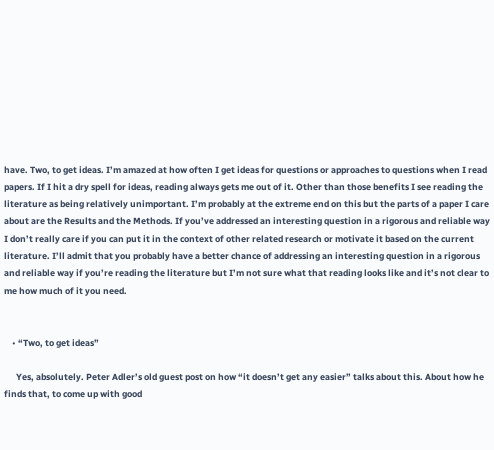have. Two, to get ideas. I’m amazed at how often I get ideas for questions or approaches to questions when I read papers. If I hit a dry spell for ideas, reading always gets me out of it. Other than those benefits I see reading the literature as being relatively unimportant. I’m probably at the extreme end on this but the parts of a paper I care about are the Results and the Methods. If you’ve addressed an interesting question in a rigorous and reliable way I don’t really care if you can put it in the context of other related research or motivate it based on the current literature. I’ll admit that you probably have a better chance of addressing an interesting question in a rigorous and reliable way if you’re reading the literature but I’m not sure what that reading looks like and it’s not clear to me how much of it you need.


    • “Two, to get ideas”

      Yes, absolutely. Peter Adler’s old guest post on how “it doesn’t get any easier” talks about this. About how he finds that, to come up with good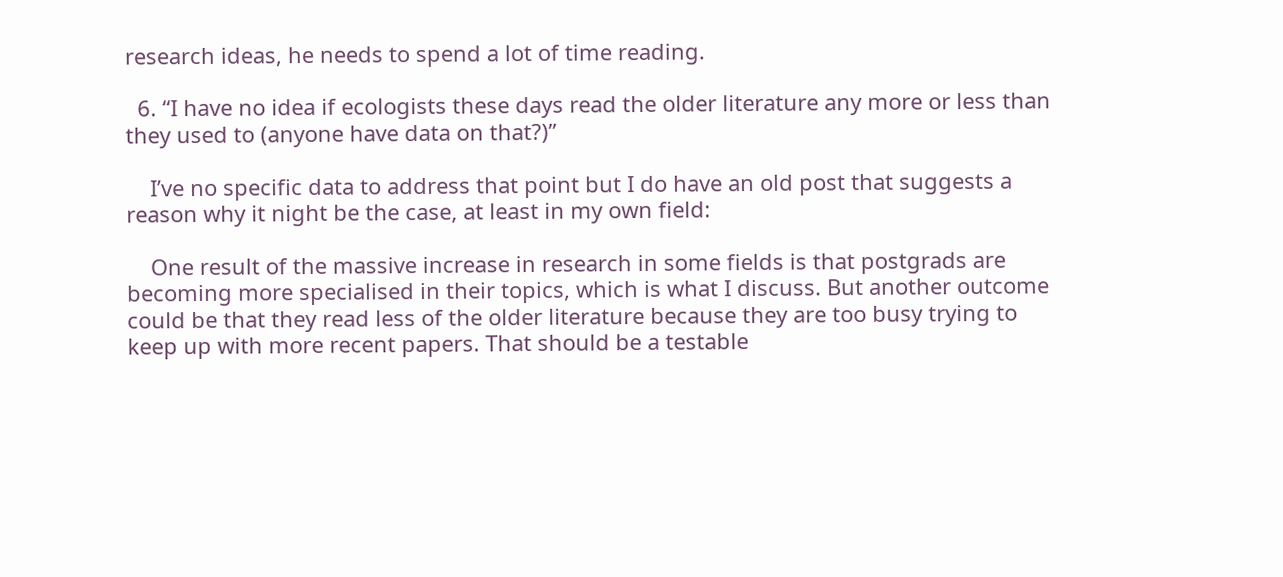research ideas, he needs to spend a lot of time reading.

  6. “I have no idea if ecologists these days read the older literature any more or less than they used to (anyone have data on that?)”

    I’ve no specific data to address that point but I do have an old post that suggests a reason why it night be the case, at least in my own field:

    One result of the massive increase in research in some fields is that postgrads are becoming more specialised in their topics, which is what I discuss. But another outcome could be that they read less of the older literature because they are too busy trying to keep up with more recent papers. That should be a testable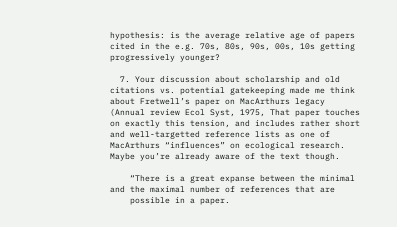hypothesis: is the average relative age of papers cited in the e.g. 70s, 80s, 90s, 00s, 10s getting progressively younger?

  7. Your discussion about scholarship and old citations vs. potential gatekeeping made me think about Fretwell’s paper on MacArthurs legacy (Annual review Ecol Syst, 1975, That paper touches on exactly this tension, and includes rather short and well-targetted reference lists as one of MacArthurs “influences” on ecological research. Maybe you’re already aware of the text though.

    “There is a great expanse between the minimal and the maximal number of references that are
    possible in a paper.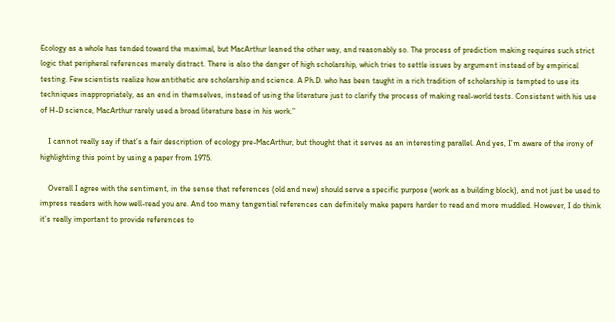Ecology as a whole has tended toward the maximal, but MacArthur leaned the other way, and reasonably so. The process of prediction making requires such strict logic that peripheral references merely distract. There is also the danger of high scholarship, which tries to settle issues by argument instead of by empirical testing. Few scientists realize how antithetic are scholarship and science. A Ph.D. who has been taught in a rich tradition of scholarship is tempted to use its techniques inappropriately, as an end in themselves, instead of using the literature just to clarify the process of making real-world tests. Consistent with his use of H-D science, MacArthur rarely used a broad literature base in his work.”

    I cannot really say if that’s a fair description of ecology pre-MacArthur, but thought that it serves as an interesting parallel. And yes, I’m aware of the irony of highlighting this point by using a paper from 1975.

    Overall I agree with the sentiment, in the sense that references (old and new) should serve a specific purpose (work as a building block), and not just be used to impress readers with how well-read you are. And too many tangential references can definitely make papers harder to read and more muddled. However, I do think it’s really important to provide references to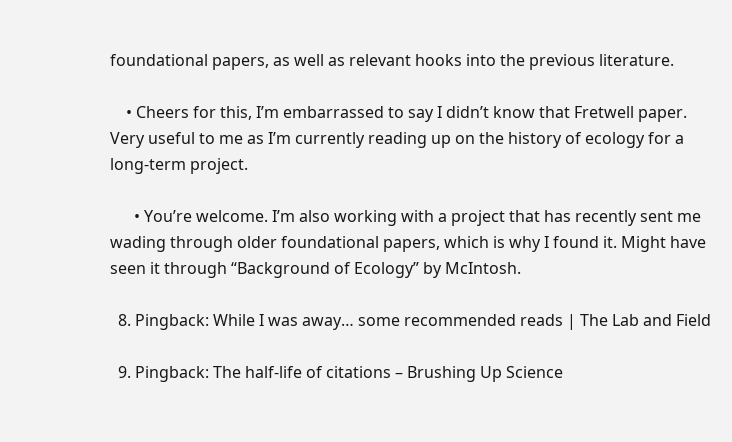foundational papers, as well as relevant hooks into the previous literature.

    • Cheers for this, I’m embarrassed to say I didn’t know that Fretwell paper. Very useful to me as I’m currently reading up on the history of ecology for a long-term project.

      • You’re welcome. I’m also working with a project that has recently sent me wading through older foundational papers, which is why I found it. Might have seen it through “Background of Ecology” by McIntosh.

  8. Pingback: While I was away… some recommended reads | The Lab and Field

  9. Pingback: The half-life of citations – Brushing Up Science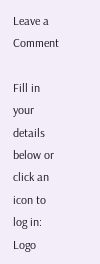Leave a Comment

Fill in your details below or click an icon to log in: Logo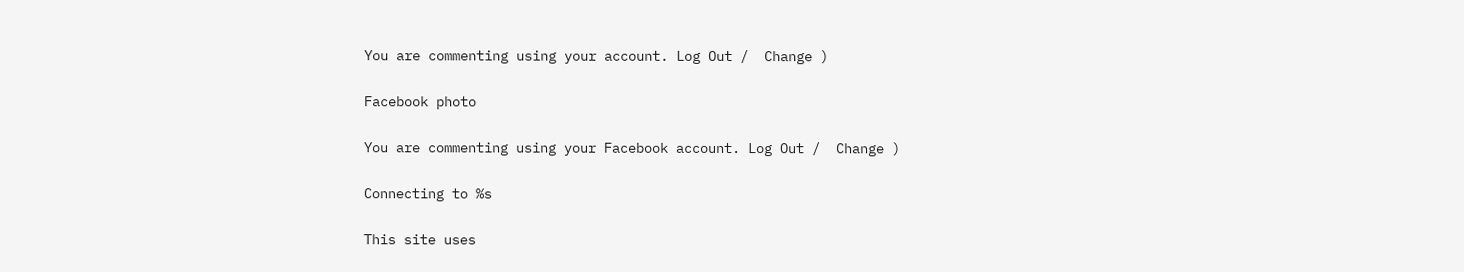You are commenting using your account. Log Out /  Change )

Facebook photo

You are commenting using your Facebook account. Log Out /  Change )

Connecting to %s

This site uses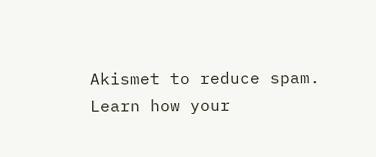Akismet to reduce spam. Learn how your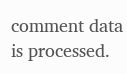comment data is processed.